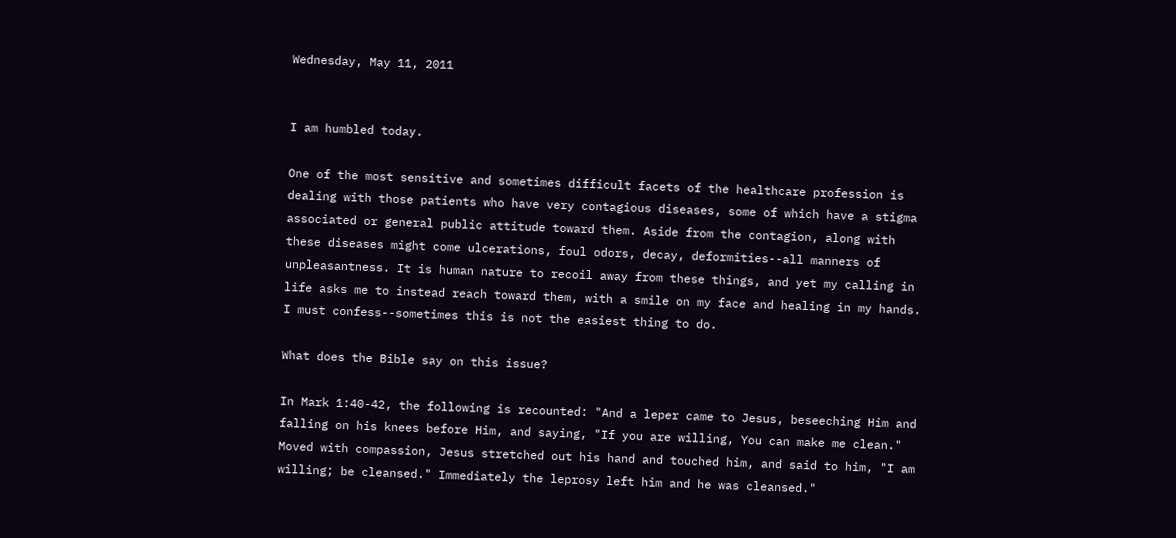Wednesday, May 11, 2011


I am humbled today.

One of the most sensitive and sometimes difficult facets of the healthcare profession is dealing with those patients who have very contagious diseases, some of which have a stigma associated or general public attitude toward them. Aside from the contagion, along with these diseases might come ulcerations, foul odors, decay, deformities--all manners of unpleasantness. It is human nature to recoil away from these things, and yet my calling in life asks me to instead reach toward them, with a smile on my face and healing in my hands. I must confess--sometimes this is not the easiest thing to do.

What does the Bible say on this issue?

In Mark 1:40-42, the following is recounted: "And a leper came to Jesus, beseeching Him and falling on his knees before Him, and saying, "If you are willing, You can make me clean."
Moved with compassion, Jesus stretched out his hand and touched him, and said to him, "I am willing; be cleansed." Immediately the leprosy left him and he was cleansed."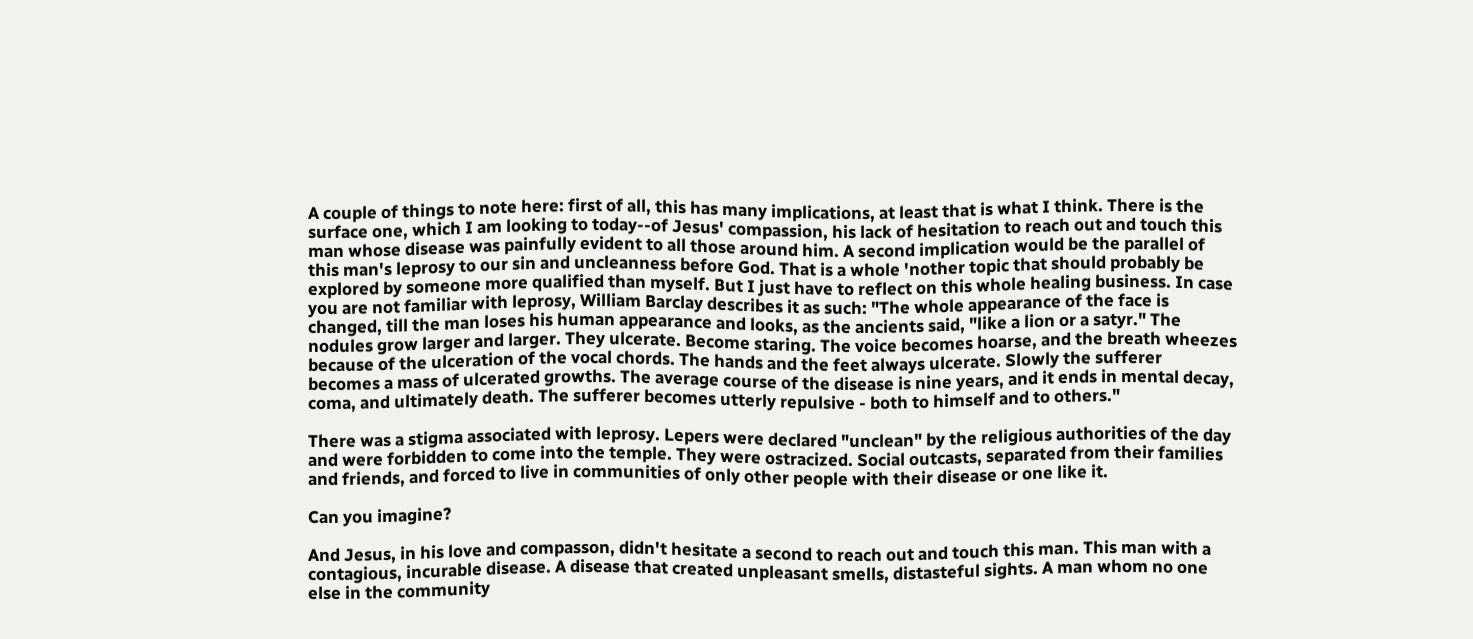A couple of things to note here: first of all, this has many implications, at least that is what I think. There is the surface one, which I am looking to today--of Jesus' compassion, his lack of hesitation to reach out and touch this man whose disease was painfully evident to all those around him. A second implication would be the parallel of this man's leprosy to our sin and uncleanness before God. That is a whole 'nother topic that should probably be explored by someone more qualified than myself. But I just have to reflect on this whole healing business. In case you are not familiar with leprosy, William Barclay describes it as such: "The whole appearance of the face is changed, till the man loses his human appearance and looks, as the ancients said, "like a lion or a satyr." The nodules grow larger and larger. They ulcerate. Become staring. The voice becomes hoarse, and the breath wheezes because of the ulceration of the vocal chords. The hands and the feet always ulcerate. Slowly the sufferer becomes a mass of ulcerated growths. The average course of the disease is nine years, and it ends in mental decay, coma, and ultimately death. The sufferer becomes utterly repulsive - both to himself and to others."

There was a stigma associated with leprosy. Lepers were declared "unclean" by the religious authorities of the day and were forbidden to come into the temple. They were ostracized. Social outcasts, separated from their families and friends, and forced to live in communities of only other people with their disease or one like it.

Can you imagine?

And Jesus, in his love and compasson, didn't hesitate a second to reach out and touch this man. This man with a contagious, incurable disease. A disease that created unpleasant smells, distasteful sights. A man whom no one else in the community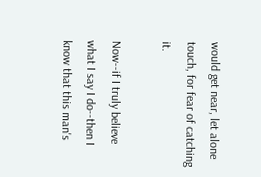would get near, let alone touch, for fear of catching it.

Now--if I truly believe what I say I do--then I know that this man's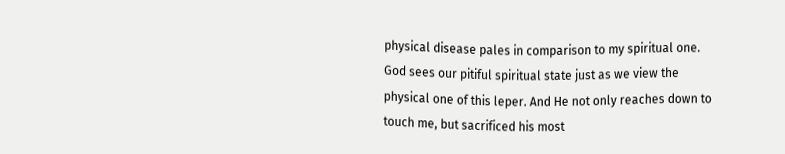physical disease pales in comparison to my spiritual one. God sees our pitiful spiritual state just as we view the physical one of this leper. And He not only reaches down to touch me, but sacrificed his most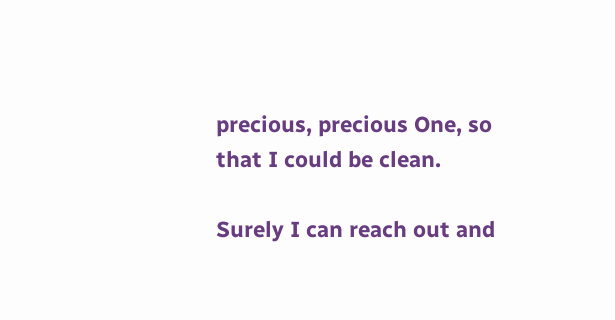precious, precious One, so that I could be clean.

Surely I can reach out and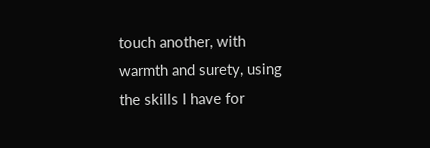touch another, with warmth and surety, using the skills I have for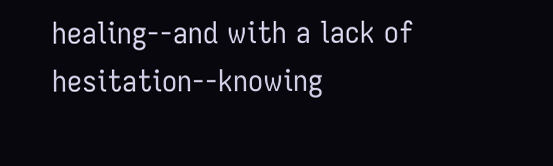healing--and with a lack of hesitation--knowing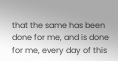that the same has been done for me, and is done for me, every day of this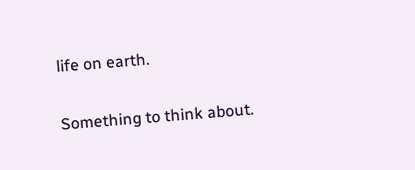life on earth.

Something to think about.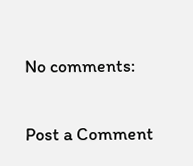No comments:

Post a Comment